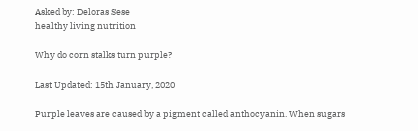Asked by: Deloras Sese
healthy living nutrition

Why do corn stalks turn purple?

Last Updated: 15th January, 2020

Purple leaves are caused by a pigment called anthocyanin. When sugars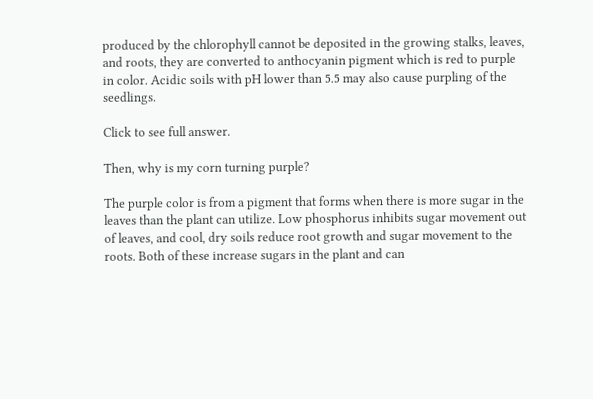produced by the chlorophyll cannot be deposited in the growing stalks, leaves, and roots, they are converted to anthocyanin pigment which is red to purple in color. Acidic soils with pH lower than 5.5 may also cause purpling of the seedlings.

Click to see full answer.

Then, why is my corn turning purple?

The purple color is from a pigment that forms when there is more sugar in the leaves than the plant can utilize. Low phosphorus inhibits sugar movement out of leaves, and cool, dry soils reduce root growth and sugar movement to the roots. Both of these increase sugars in the plant and can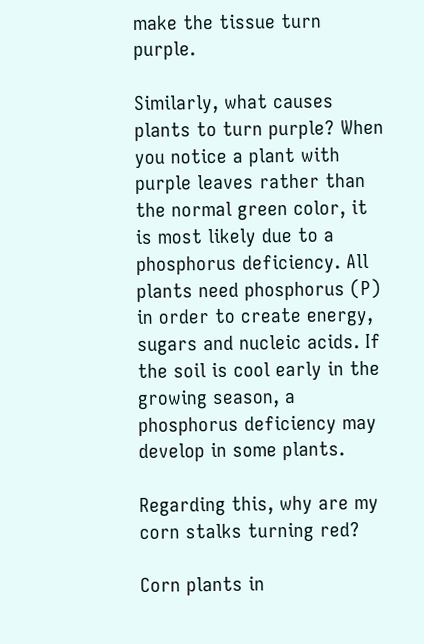make the tissue turn purple.

Similarly, what causes plants to turn purple? When you notice a plant with purple leaves rather than the normal green color, it is most likely due to a phosphorus deficiency. All plants need phosphorus (P) in order to create energy, sugars and nucleic acids. If the soil is cool early in the growing season, a phosphorus deficiency may develop in some plants.

Regarding this, why are my corn stalks turning red?

Corn plants in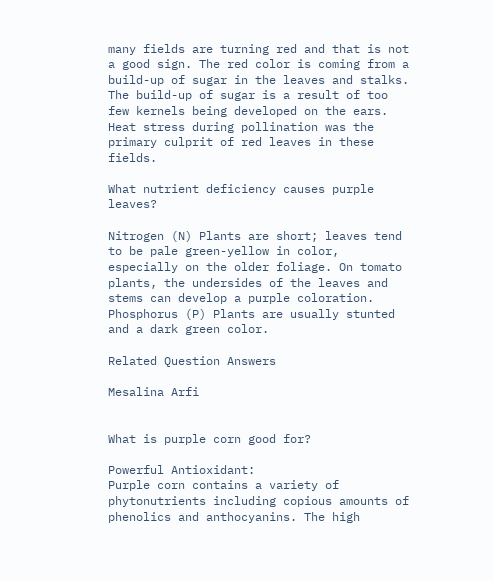many fields are turning red and that is not a good sign. The red color is coming from a build-up of sugar in the leaves and stalks. The build-up of sugar is a result of too few kernels being developed on the ears. Heat stress during pollination was the primary culprit of red leaves in these fields.

What nutrient deficiency causes purple leaves?

Nitrogen (N) Plants are short; leaves tend to be pale green-yellow in color, especially on the older foliage. On tomato plants, the undersides of the leaves and stems can develop a purple coloration. Phosphorus (P) Plants are usually stunted and a dark green color.

Related Question Answers

Mesalina Arfi


What is purple corn good for?

Powerful Antioxidant:
Purple corn contains a variety of phytonutrients including copious amounts of phenolics and anthocyanins. The high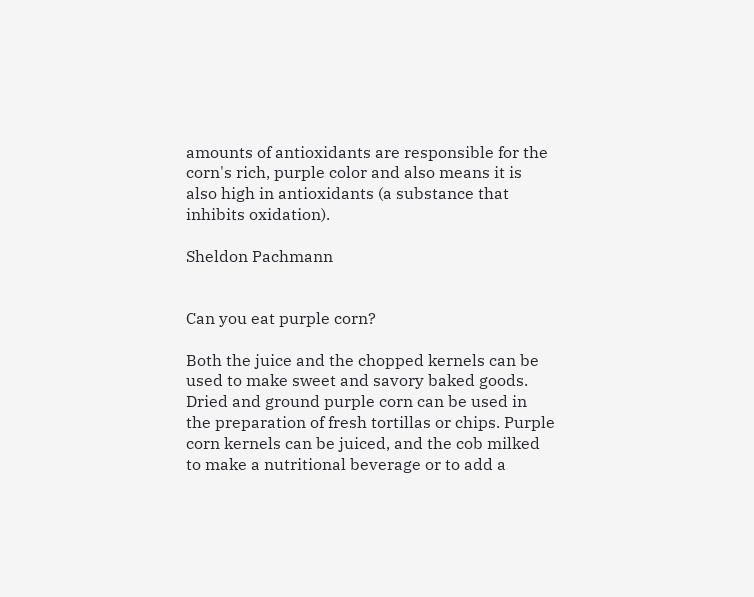amounts of antioxidants are responsible for the corn's rich, purple color and also means it is also high in antioxidants (a substance that inhibits oxidation).

Sheldon Pachmann


Can you eat purple corn?

Both the juice and the chopped kernels can be used to make sweet and savory baked goods. Dried and ground purple corn can be used in the preparation of fresh tortillas or chips. Purple corn kernels can be juiced, and the cob milked to make a nutritional beverage or to add a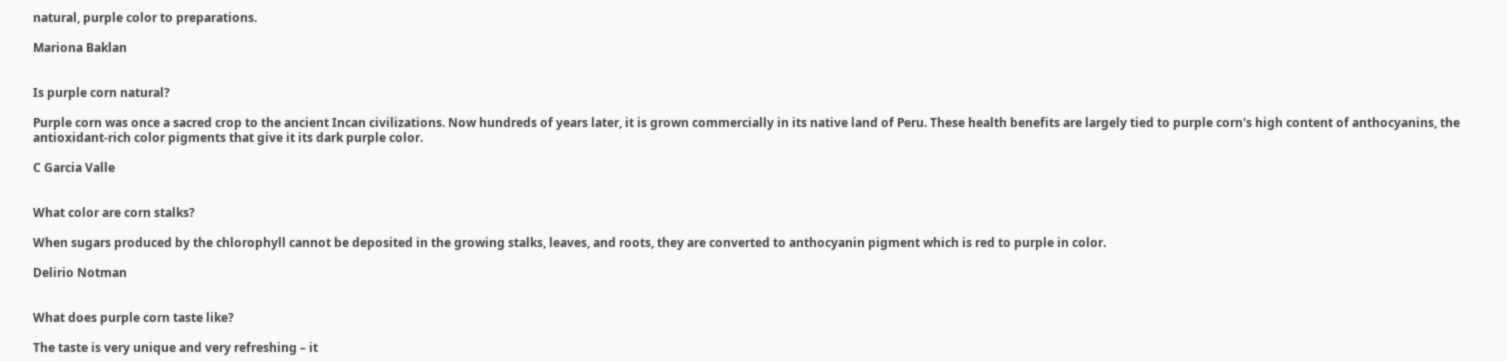natural, purple color to preparations.

Mariona Baklan


Is purple corn natural?

Purple corn was once a sacred crop to the ancient Incan civilizations. Now hundreds of years later, it is grown commercially in its native land of Peru. These health benefits are largely tied to purple corn's high content of anthocyanins, the antioxidant-rich color pigments that give it its dark purple color.

C Garcia Valle


What color are corn stalks?

When sugars produced by the chlorophyll cannot be deposited in the growing stalks, leaves, and roots, they are converted to anthocyanin pigment which is red to purple in color.

Delirio Notman


What does purple corn taste like?

The taste is very unique and very refreshing – it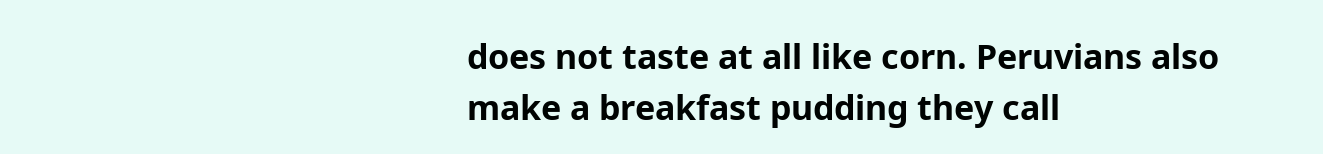does not taste at all like corn. Peruvians also make a breakfast pudding they call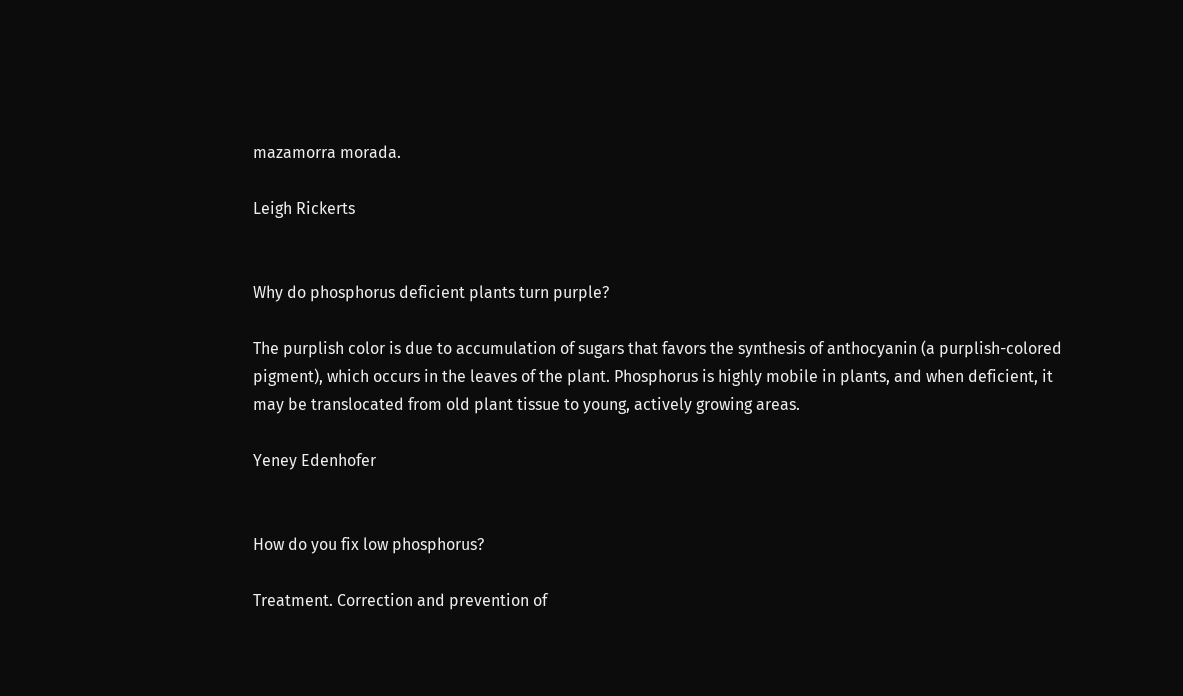mazamorra morada.

Leigh Rickerts


Why do phosphorus deficient plants turn purple?

The purplish color is due to accumulation of sugars that favors the synthesis of anthocyanin (a purplish-colored pigment), which occurs in the leaves of the plant. Phosphorus is highly mobile in plants, and when deficient, it may be translocated from old plant tissue to young, actively growing areas.

Yeney Edenhofer


How do you fix low phosphorus?

Treatment. Correction and prevention of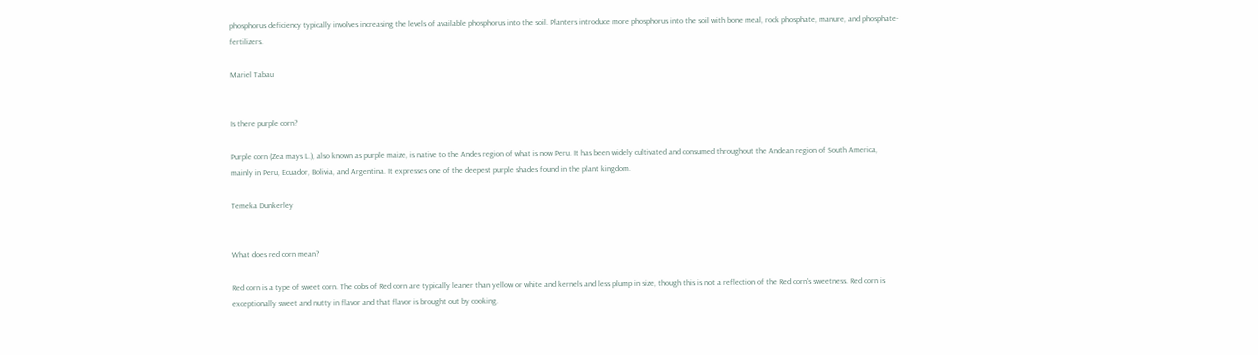phosphorus deficiency typically involves increasing the levels of available phosphorus into the soil. Planters introduce more phosphorus into the soil with bone meal, rock phosphate, manure, and phosphate-fertilizers.

Mariel Tabau


Is there purple corn?

Purple corn (Zea mays L.), also known as purple maize, is native to the Andes region of what is now Peru. It has been widely cultivated and consumed throughout the Andean region of South America, mainly in Peru, Ecuador, Bolivia, and Argentina. It expresses one of the deepest purple shades found in the plant kingdom.

Temeka Dunkerley


What does red corn mean?

Red corn is a type of sweet corn. The cobs of Red corn are typically leaner than yellow or white and kernels and less plump in size, though this is not a reflection of the Red corn's sweetness. Red corn is exceptionally sweet and nutty in flavor and that flavor is brought out by cooking.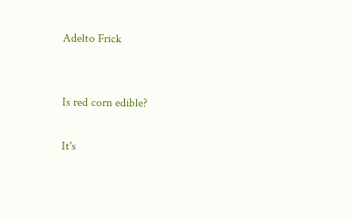Adelto Frick


Is red corn edible?

It's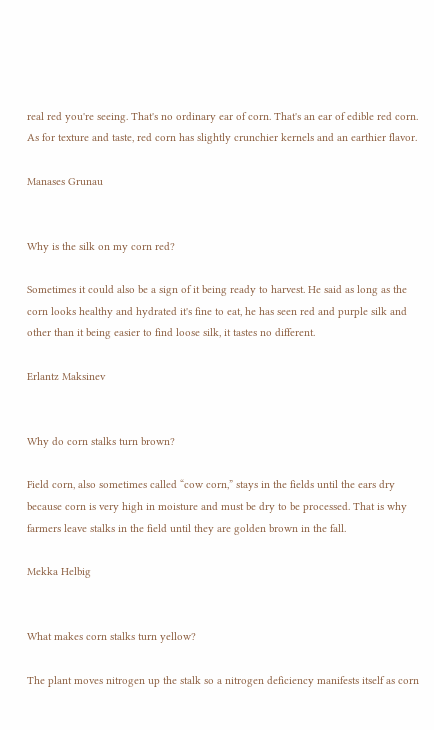real red you're seeing. That's no ordinary ear of corn. That's an ear of edible red corn. As for texture and taste, red corn has slightly crunchier kernels and an earthier flavor.

Manases Grunau


Why is the silk on my corn red?

Sometimes it could also be a sign of it being ready to harvest. He said as long as the corn looks healthy and hydrated it's fine to eat, he has seen red and purple silk and other than it being easier to find loose silk, it tastes no different.

Erlantz Maksinev


Why do corn stalks turn brown?

Field corn, also sometimes called “cow corn,” stays in the fields until the ears dry because corn is very high in moisture and must be dry to be processed. That is why farmers leave stalks in the field until they are golden brown in the fall.

Mekka Helbig


What makes corn stalks turn yellow?

The plant moves nitrogen up the stalk so a nitrogen deficiency manifests itself as corn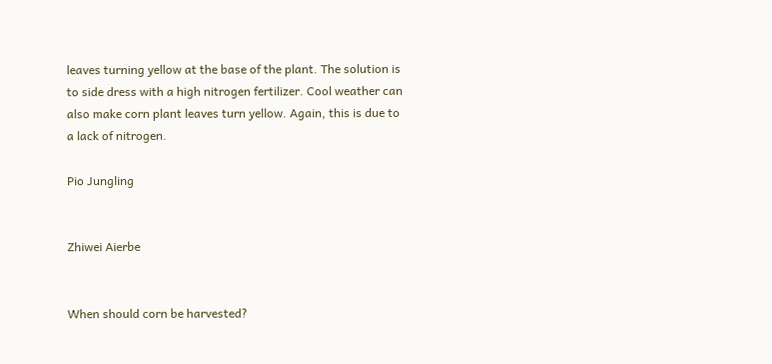leaves turning yellow at the base of the plant. The solution is to side dress with a high nitrogen fertilizer. Cool weather can also make corn plant leaves turn yellow. Again, this is due to a lack of nitrogen.

Pio Jungling


Zhiwei Aierbe


When should corn be harvested?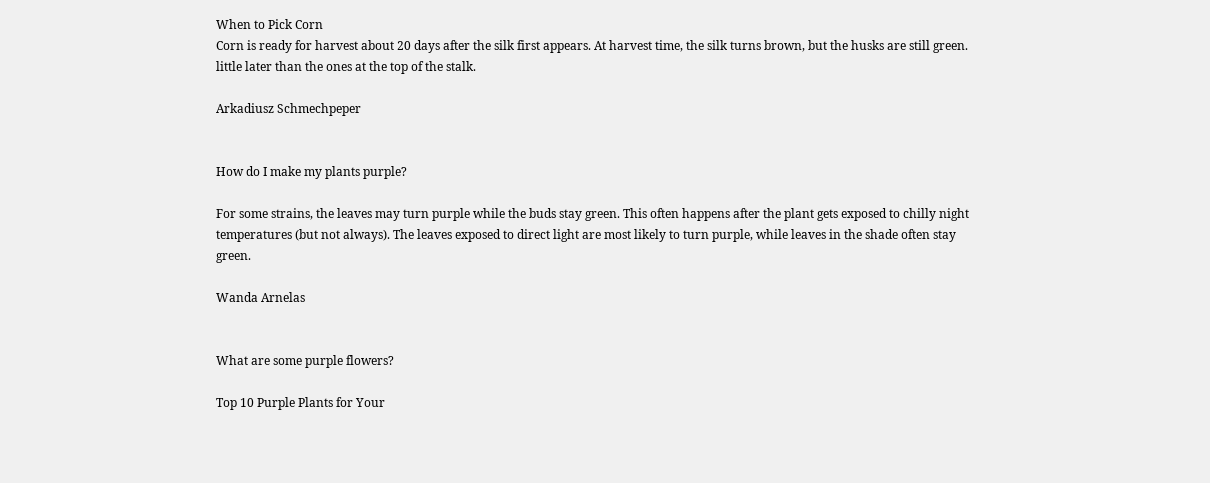When to Pick Corn
Corn is ready for harvest about 20 days after the silk first appears. At harvest time, the silk turns brown, but the husks are still green. little later than the ones at the top of the stalk.

Arkadiusz Schmechpeper


How do I make my plants purple?

For some strains, the leaves may turn purple while the buds stay green. This often happens after the plant gets exposed to chilly night temperatures (but not always). The leaves exposed to direct light are most likely to turn purple, while leaves in the shade often stay green.

Wanda Arnelas


What are some purple flowers?

Top 10 Purple Plants for Your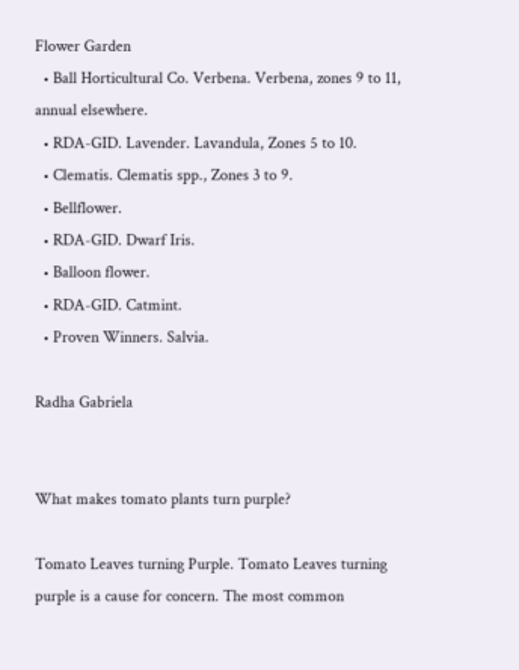Flower Garden
  • Ball Horticultural Co. Verbena. Verbena, zones 9 to 11, annual elsewhere.
  • RDA-GID. Lavender. Lavandula, Zones 5 to 10.
  • Clematis. Clematis spp., Zones 3 to 9.
  • Bellflower.
  • RDA-GID. Dwarf Iris.
  • Balloon flower.
  • RDA-GID. Catmint.
  • Proven Winners. Salvia.

Radha Gabriela


What makes tomato plants turn purple?

Tomato Leaves turning Purple. Tomato Leaves turning purple is a cause for concern. The most common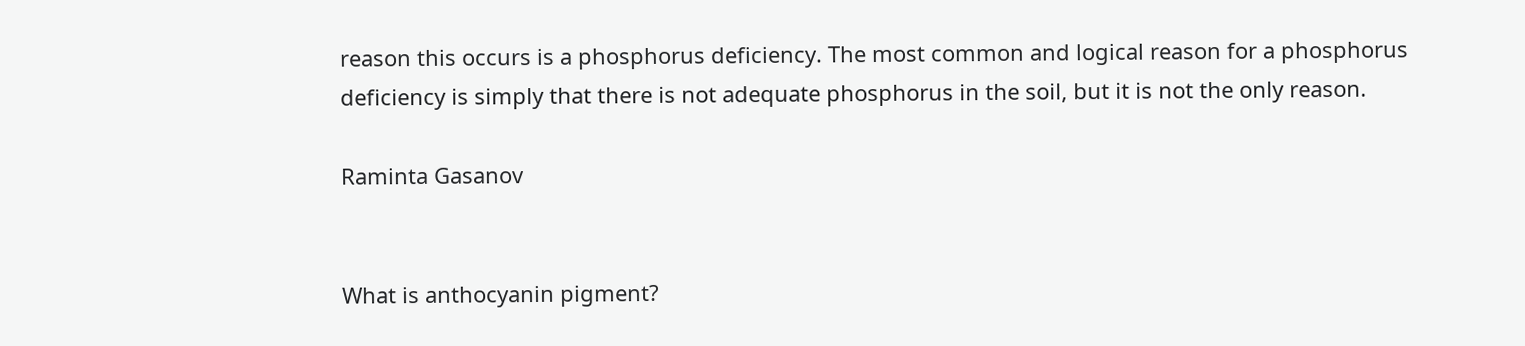reason this occurs is a phosphorus deficiency. The most common and logical reason for a phosphorus deficiency is simply that there is not adequate phosphorus in the soil, but it is not the only reason.

Raminta Gasanov


What is anthocyanin pigment?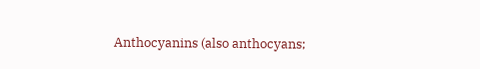Anthocyanins (also anthocyans;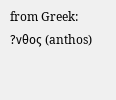from Greek: ?νθος (anthos)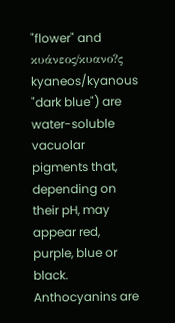"flower" and κυάνεος/κυανο?ς kyaneos/kyanous "dark blue") are water-soluble vacuolar pigments that, depending on their pH, may appear red, purple, blue or black. Anthocyanins are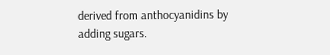derived from anthocyanidins by adding sugars.